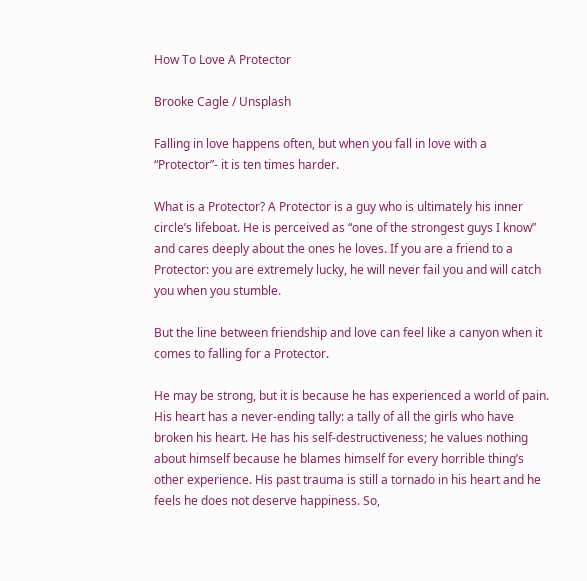How To Love A Protector

Brooke Cagle / Unsplash

Falling in love happens often, but when you fall in love with a “Protector”- it is ten times harder.

What is a Protector? A Protector is a guy who is ultimately his inner circle’s lifeboat. He is perceived as “one of the strongest guys I know” and cares deeply about the ones he loves. If you are a friend to a Protector: you are extremely lucky, he will never fail you and will catch you when you stumble.

But the line between friendship and love can feel like a canyon when it comes to falling for a Protector.

He may be strong, but it is because he has experienced a world of pain. His heart has a never-ending tally: a tally of all the girls who have broken his heart. He has his self-destructiveness; he values nothing about himself because he blames himself for every horrible thing’s other experience. His past trauma is still a tornado in his heart and he feels he does not deserve happiness. So,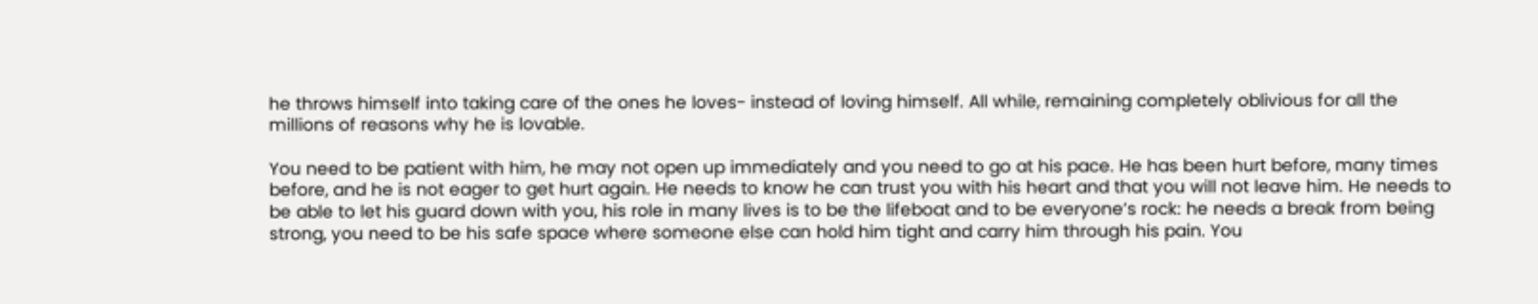he throws himself into taking care of the ones he loves- instead of loving himself. All while, remaining completely oblivious for all the millions of reasons why he is lovable.

You need to be patient with him, he may not open up immediately and you need to go at his pace. He has been hurt before, many times before, and he is not eager to get hurt again. He needs to know he can trust you with his heart and that you will not leave him. He needs to be able to let his guard down with you, his role in many lives is to be the lifeboat and to be everyone’s rock: he needs a break from being strong, you need to be his safe space where someone else can hold him tight and carry him through his pain. You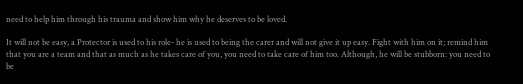need to help him through his trauma and show him why he deserves to be loved.

It will not be easy, a Protector is used to his role- he is used to being the carer and will not give it up easy. Fight with him on it; remind him that you are a team and that as much as he takes care of you, you need to take care of him too. Although, he will be stubborn: you need to be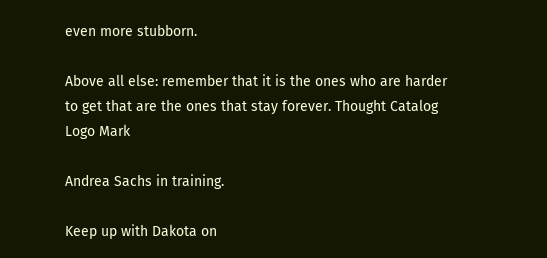even more stubborn.

Above all else: remember that it is the ones who are harder to get that are the ones that stay forever. Thought Catalog Logo Mark

Andrea Sachs in training.

Keep up with Dakota on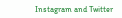Instagram and Twitter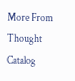More From Thought Catalog